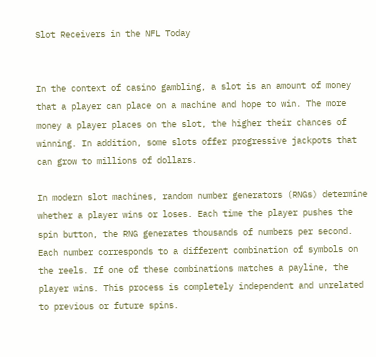Slot Receivers in the NFL Today


In the context of casino gambling, a slot is an amount of money that a player can place on a machine and hope to win. The more money a player places on the slot, the higher their chances of winning. In addition, some slots offer progressive jackpots that can grow to millions of dollars.

In modern slot machines, random number generators (RNGs) determine whether a player wins or loses. Each time the player pushes the spin button, the RNG generates thousands of numbers per second. Each number corresponds to a different combination of symbols on the reels. If one of these combinations matches a payline, the player wins. This process is completely independent and unrelated to previous or future spins.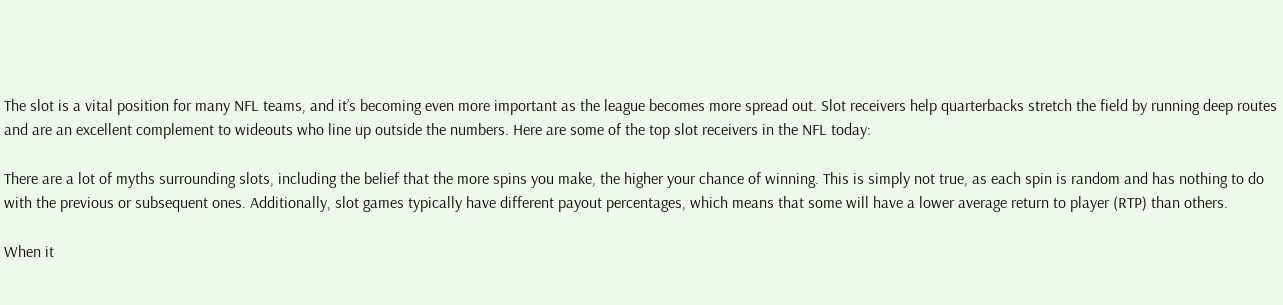The slot is a vital position for many NFL teams, and it’s becoming even more important as the league becomes more spread out. Slot receivers help quarterbacks stretch the field by running deep routes and are an excellent complement to wideouts who line up outside the numbers. Here are some of the top slot receivers in the NFL today:

There are a lot of myths surrounding slots, including the belief that the more spins you make, the higher your chance of winning. This is simply not true, as each spin is random and has nothing to do with the previous or subsequent ones. Additionally, slot games typically have different payout percentages, which means that some will have a lower average return to player (RTP) than others.

When it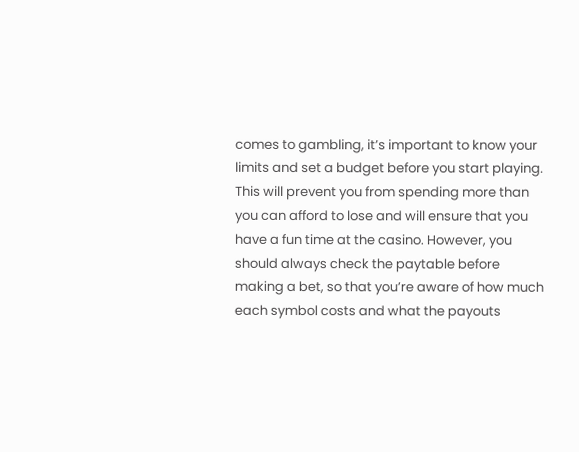comes to gambling, it’s important to know your limits and set a budget before you start playing. This will prevent you from spending more than you can afford to lose and will ensure that you have a fun time at the casino. However, you should always check the paytable before making a bet, so that you’re aware of how much each symbol costs and what the payouts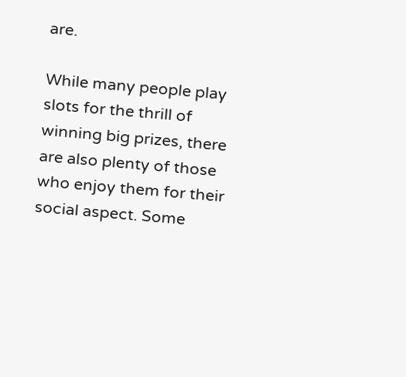are.

While many people play slots for the thrill of winning big prizes, there are also plenty of those who enjoy them for their social aspect. Some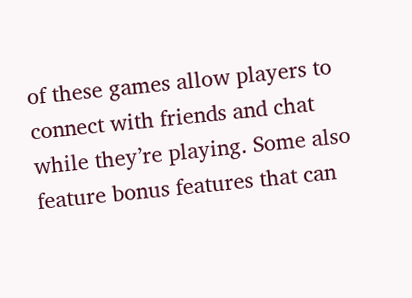of these games allow players to connect with friends and chat while they’re playing. Some also feature bonus features that can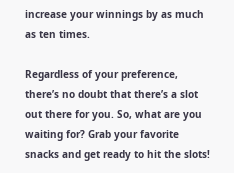increase your winnings by as much as ten times.

Regardless of your preference, there’s no doubt that there’s a slot out there for you. So, what are you waiting for? Grab your favorite snacks and get ready to hit the slots!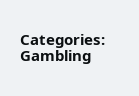Categories: Gambling